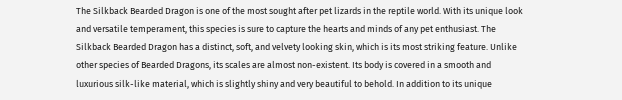The Silkback Bearded Dragon is one of the most sought after pet lizards in the reptile world. With its unique look and versatile temperament, this species is sure to capture the hearts and minds of any pet enthusiast. The Silkback Bearded Dragon has a distinct, soft, and velvety looking skin, which is its most striking feature. Unlike other species of Bearded Dragons, its scales are almost non-existent. Its body is covered in a smooth and luxurious silk-like material, which is slightly shiny and very beautiful to behold. In addition to its unique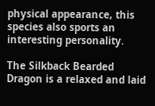physical appearance, this species also sports an interesting personality.

The Silkback Bearded Dragon is a relaxed and laid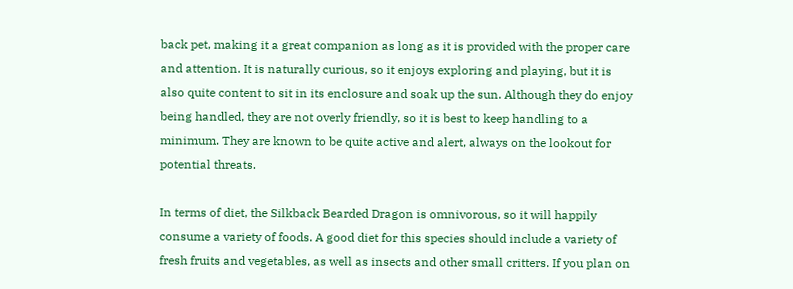back pet, making it a great companion as long as it is provided with the proper care and attention. It is naturally curious, so it enjoys exploring and playing, but it is also quite content to sit in its enclosure and soak up the sun. Although they do enjoy being handled, they are not overly friendly, so it is best to keep handling to a minimum. They are known to be quite active and alert, always on the lookout for potential threats.

In terms of diet, the Silkback Bearded Dragon is omnivorous, so it will happily consume a variety of foods. A good diet for this species should include a variety of fresh fruits and vegetables, as well as insects and other small critters. If you plan on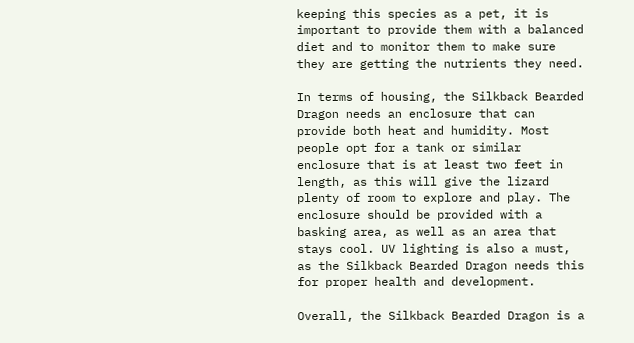keeping this species as a pet, it is important to provide them with a balanced diet and to monitor them to make sure they are getting the nutrients they need.

In terms of housing, the Silkback Bearded Dragon needs an enclosure that can provide both heat and humidity. Most people opt for a tank or similar enclosure that is at least two feet in length, as this will give the lizard plenty of room to explore and play. The enclosure should be provided with a basking area, as well as an area that stays cool. UV lighting is also a must, as the Silkback Bearded Dragon needs this for proper health and development.

Overall, the Silkback Bearded Dragon is a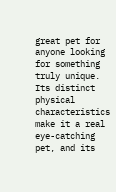great pet for anyone looking for something truly unique. Its distinct physical characteristics make it a real eye-catching pet, and its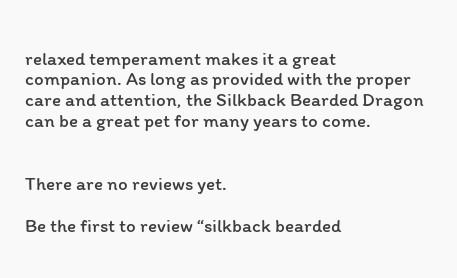relaxed temperament makes it a great companion. As long as provided with the proper care and attention, the Silkback Bearded Dragon can be a great pet for many years to come.


There are no reviews yet.

Be the first to review “silkback bearded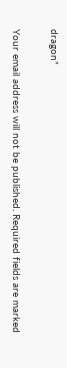dragon”

Your email address will not be published. Required fields are marked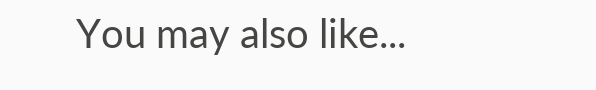You may also like...